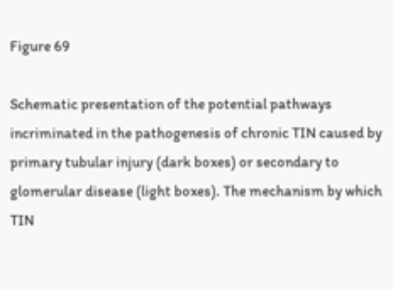Figure 69

Schematic presentation of the potential pathways incriminated in the pathogenesis of chronic TIN caused by primary tubular injury (dark boxes) or secondary to glomerular disease (light boxes). The mechanism by which TIN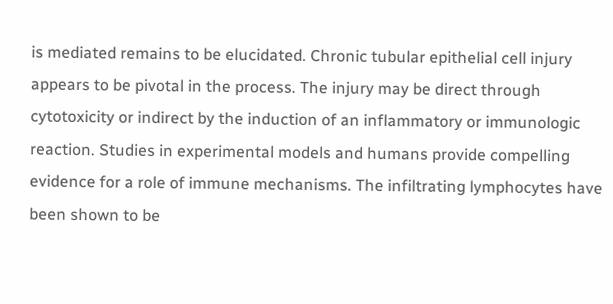is mediated remains to be elucidated. Chronic tubular epithelial cell injury appears to be pivotal in the process. The injury may be direct through cytotoxicity or indirect by the induction of an inflammatory or immunologic reaction. Studies in experimental models and humans provide compelling evidence for a role of immune mechanisms. The infiltrating lymphocytes have been shown to be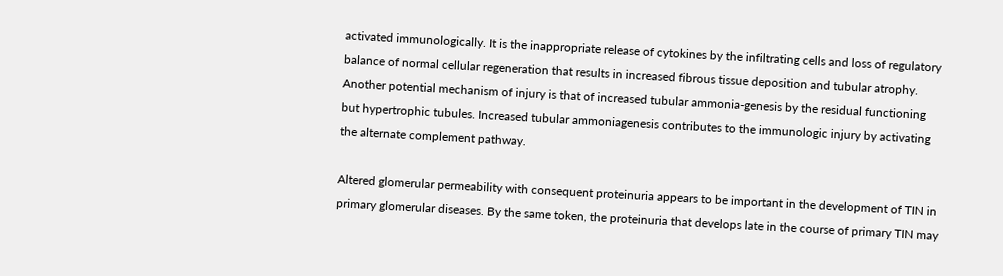activated immunologically. It is the inappropriate release of cytokines by the infiltrating cells and loss of regulatory balance of normal cellular regeneration that results in increased fibrous tissue deposition and tubular atrophy. Another potential mechanism of injury is that of increased tubular ammonia-genesis by the residual functioning but hypertrophic tubules. Increased tubular ammoniagenesis contributes to the immunologic injury by activating the alternate complement pathway.

Altered glomerular permeability with consequent proteinuria appears to be important in the development of TIN in primary glomerular diseases. By the same token, the proteinuria that develops late in the course of primary TIN may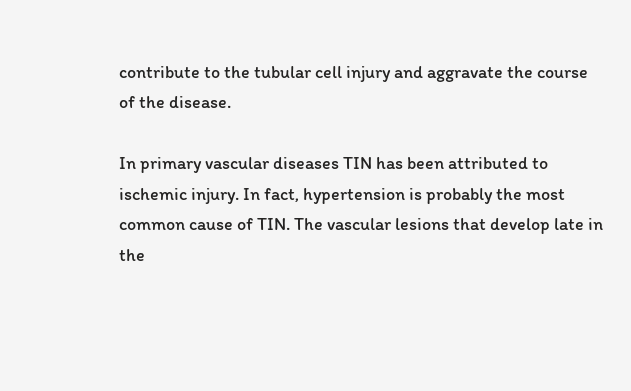contribute to the tubular cell injury and aggravate the course of the disease.

In primary vascular diseases TIN has been attributed to ischemic injury. In fact, hypertension is probably the most common cause of TIN. The vascular lesions that develop late in the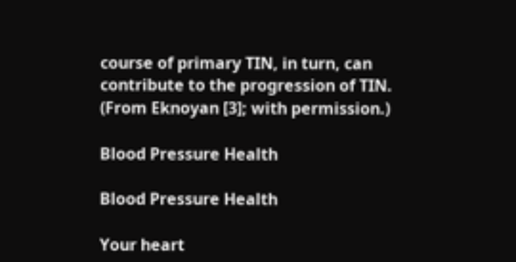course of primary TIN, in turn, can contribute to the progression of TIN. (From Eknoyan [3]; with permission.)

Blood Pressure Health

Blood Pressure Health

Your heart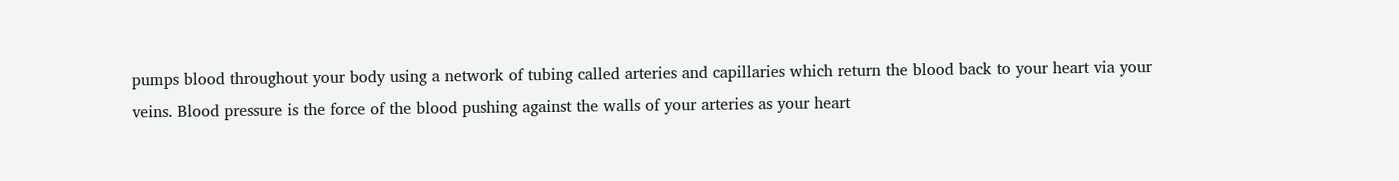pumps blood throughout your body using a network of tubing called arteries and capillaries which return the blood back to your heart via your veins. Blood pressure is the force of the blood pushing against the walls of your arteries as your heart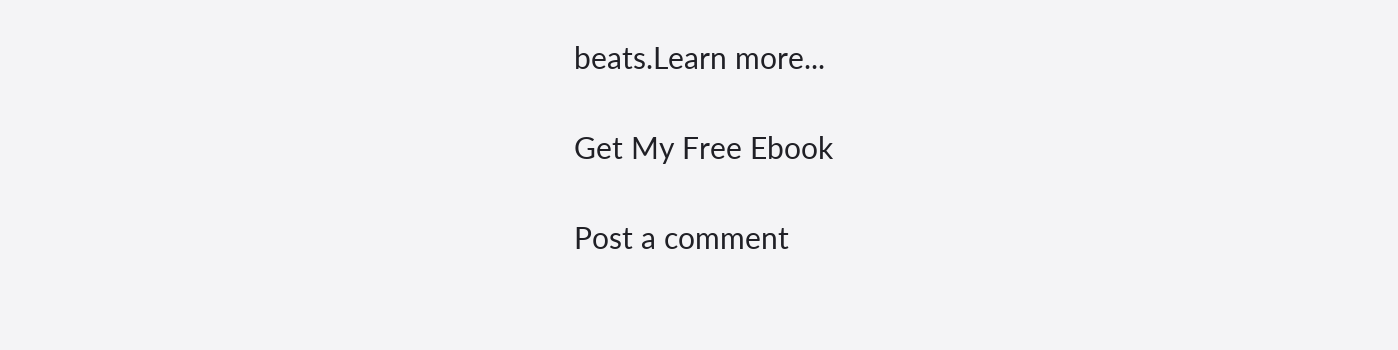beats.Learn more...

Get My Free Ebook

Post a comment